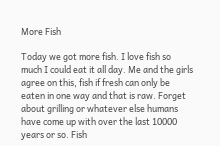More Fish

Today we got more fish. I love fish so much I could eat it all day. Me and the girls agree on this, fish if fresh can only be eaten in one way and that is raw. Forget about grilling or whatever else humans have come up with over the last 10000 years or so. Fish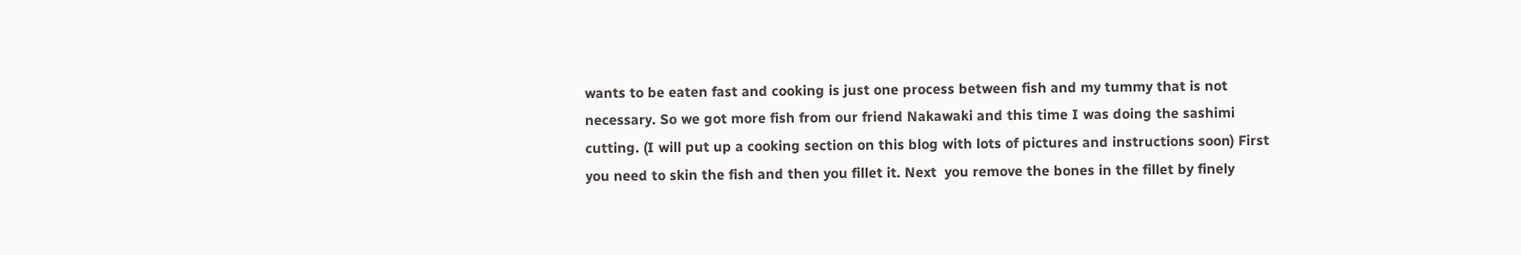wants to be eaten fast and cooking is just one process between fish and my tummy that is not necessary. So we got more fish from our friend Nakawaki and this time I was doing the sashimi cutting. (I will put up a cooking section on this blog with lots of pictures and instructions soon) First you need to skin the fish and then you fillet it. Next  you remove the bones in the fillet by finely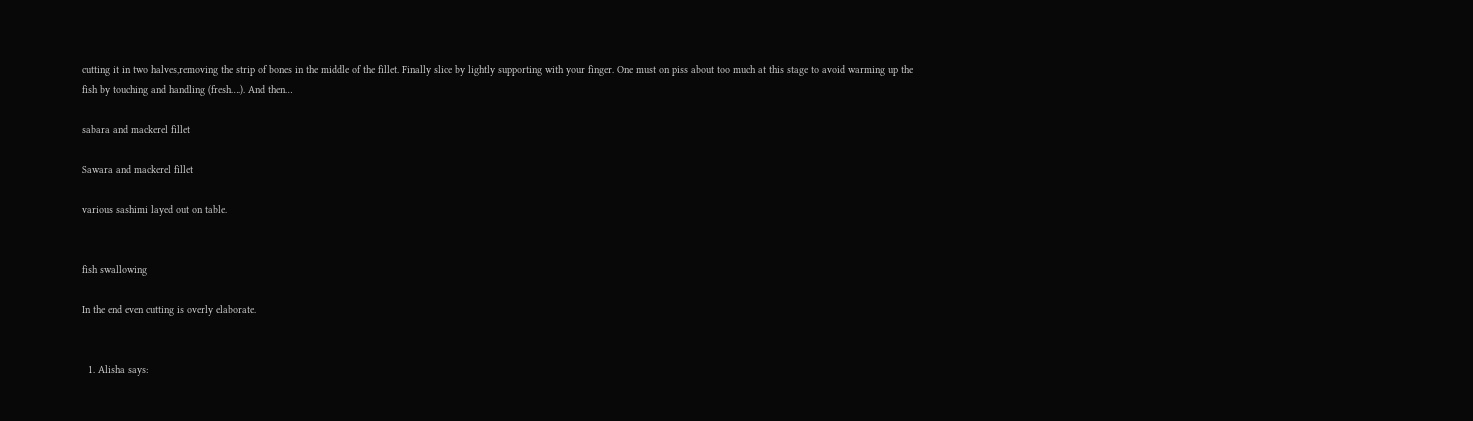cutting it in two halves,removing the strip of bones in the middle of the fillet. Finally slice by lightly supporting with your finger. One must on piss about too much at this stage to avoid warming up the fish by touching and handling (fresh….). And then…

sabara and mackerel fillet

Sawara and mackerel fillet

various sashimi layed out on table.


fish swallowing

In the end even cutting is overly elaborate.


  1. Alisha says: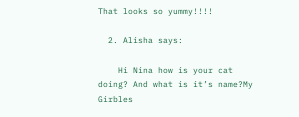That looks so yummy!!!!

  2. Alisha says:

    Hi Nina how is your cat doing? And what is it’s name?My Girbles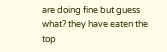are doing fine but guess what? they have eaten the top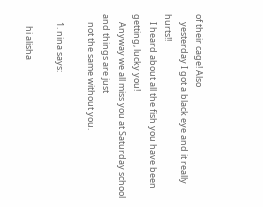of their cage! Also
    yesterday I got a black eye and it really hurts!!
    I heard about all the fish you have been getting, lucky you!
    Anyway we all miss you at Saturday school and things are just
    not the same without you.

    1. nina says:

      hi alisha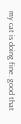my cat is doing fine. good that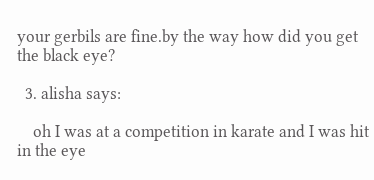your gerbils are fine.by the way how did you get the black eye?

  3. alisha says:

    oh I was at a competition in karate and I was hit in the eye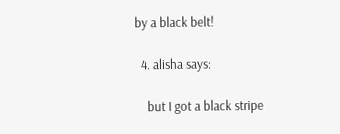by a black belt!

  4. alisha says:

    but I got a black stripe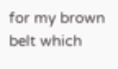for my brown belt which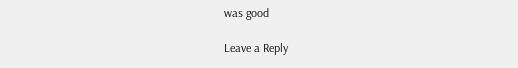was good

Leave a Reply